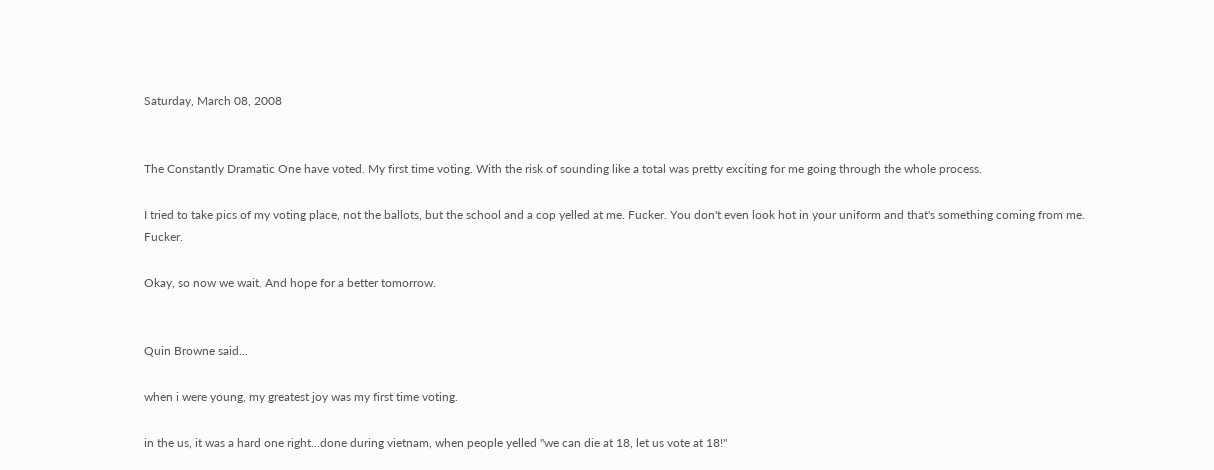Saturday, March 08, 2008


The Constantly Dramatic One have voted. My first time voting. With the risk of sounding like a total was pretty exciting for me going through the whole process.

I tried to take pics of my voting place, not the ballots, but the school and a cop yelled at me. Fucker. You don't even look hot in your uniform and that's something coming from me. Fucker.

Okay, so now we wait. And hope for a better tomorrow.


Quin Browne said...

when i were young, my greatest joy was my first time voting.

in the us, it was a hard one right...done during vietnam, when people yelled "we can die at 18, let us vote at 18!"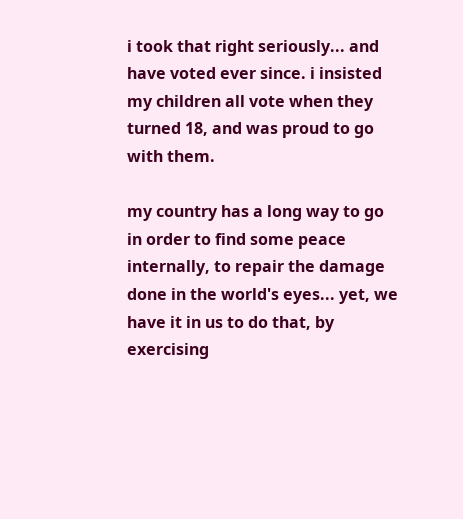i took that right seriously... and have voted ever since. i insisted my children all vote when they turned 18, and was proud to go with them.

my country has a long way to go in order to find some peace internally, to repair the damage done in the world's eyes... yet, we have it in us to do that, by exercising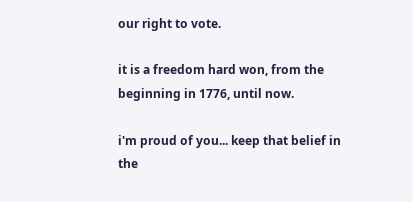our right to vote.

it is a freedom hard won, from the beginning in 1776, until now.

i'm proud of you... keep that belief in the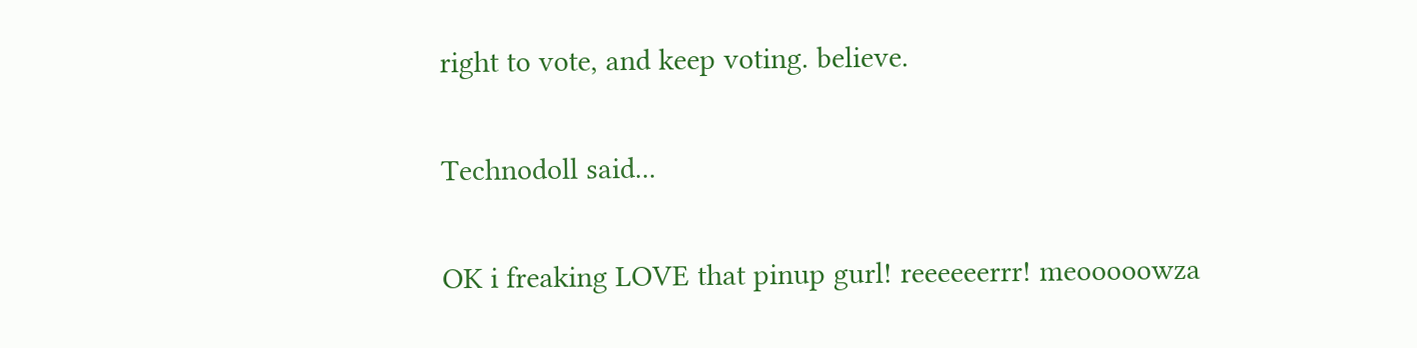right to vote, and keep voting. believe.

Technodoll said...

OK i freaking LOVE that pinup gurl! reeeeeerrr! meooooowza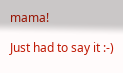mama!

Just had to say it :-)